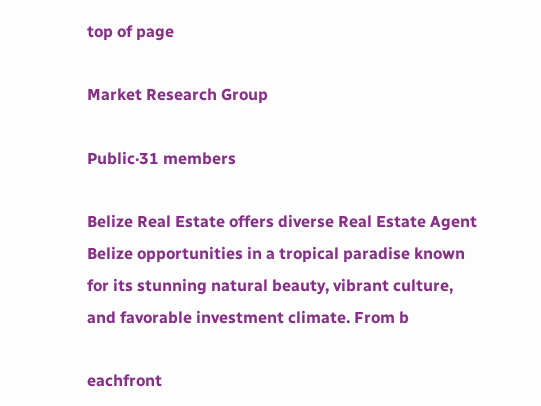top of page

Market Research Group

Public·31 members

Belize Real Estate offers diverse Real Estate Agent Belize opportunities in a tropical paradise known for its stunning natural beauty, vibrant culture, and favorable investment climate. From b

eachfront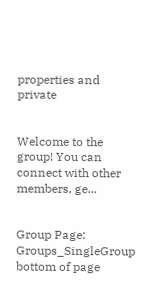properties and private


Welcome to the group! You can connect with other members, ge...


Group Page: Groups_SingleGroup
bottom of page